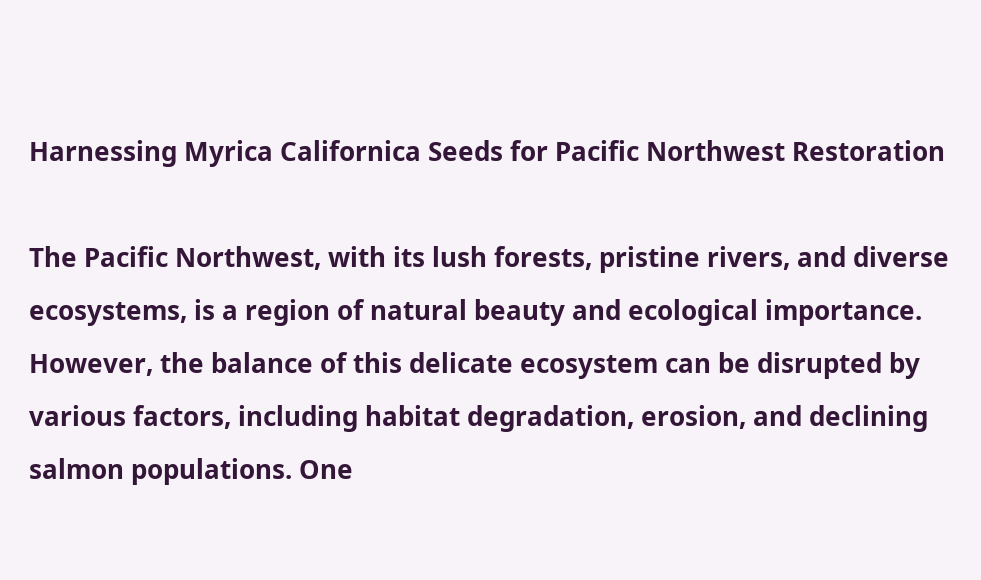Harnessing Myrica Californica Seeds for Pacific Northwest Restoration

The Pacific Northwest, with its lush forests, pristine rivers, and diverse ecosystems, is a region of natural beauty and ecological importance. However, the balance of this delicate ecosystem can be disrupted by various factors, including habitat degradation, erosion, and declining salmon populations. One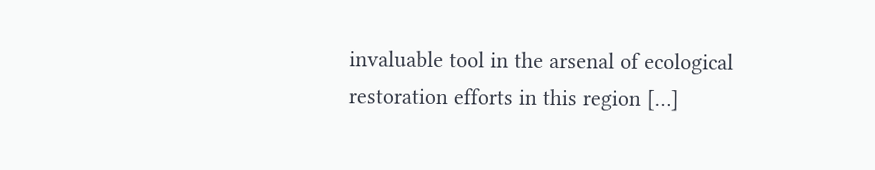invaluable tool in the arsenal of ecological restoration efforts in this region […]